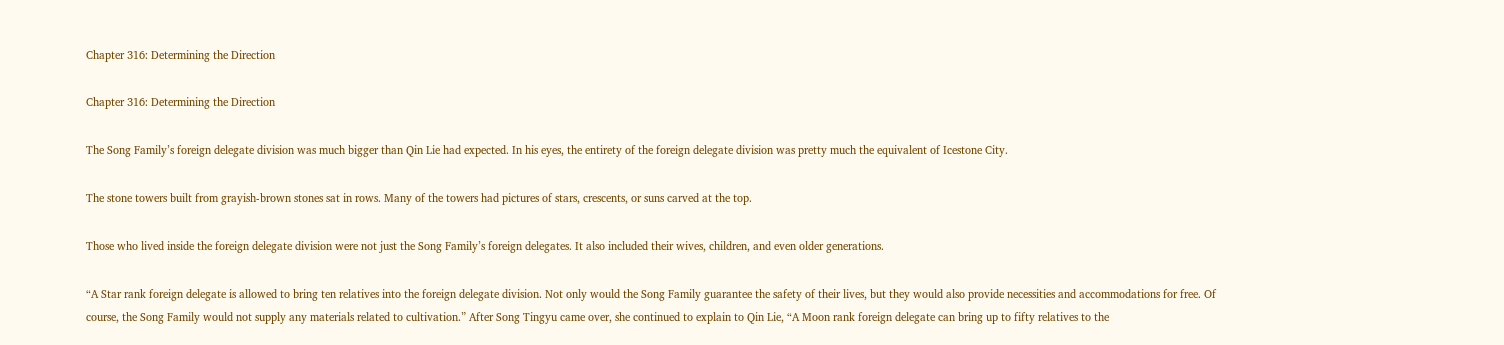Chapter 316: Determining the Direction

Chapter 316: Determining the Direction

The Song Family’s foreign delegate division was much bigger than Qin Lie had expected. In his eyes, the entirety of the foreign delegate division was pretty much the equivalent of Icestone City.

The stone towers built from grayish-brown stones sat in rows. Many of the towers had pictures of stars, crescents, or suns carved at the top.

Those who lived inside the foreign delegate division were not just the Song Family’s foreign delegates. It also included their wives, children, and even older generations.

“A Star rank foreign delegate is allowed to bring ten relatives into the foreign delegate division. Not only would the Song Family guarantee the safety of their lives, but they would also provide necessities and accommodations for free. Of course, the Song Family would not supply any materials related to cultivation.” After Song Tingyu came over, she continued to explain to Qin Lie, “A Moon rank foreign delegate can bring up to fifty relatives to the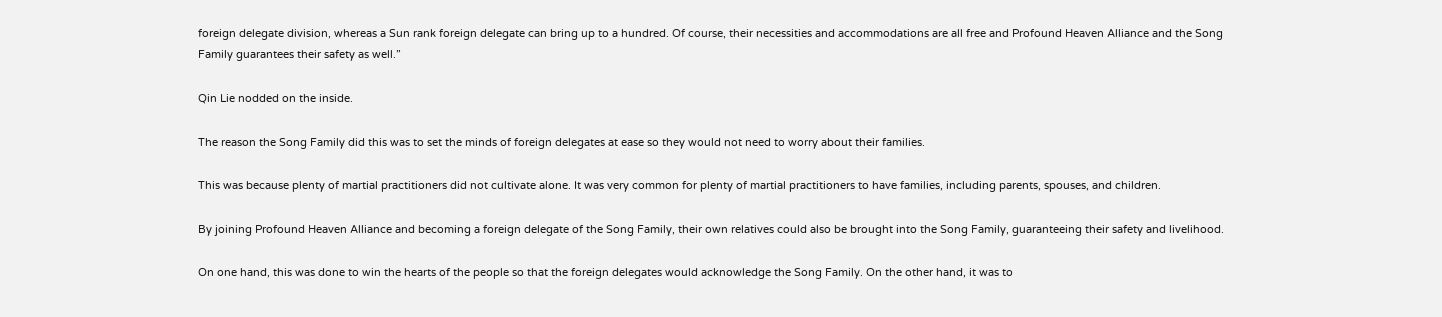foreign delegate division, whereas a Sun rank foreign delegate can bring up to a hundred. Of course, their necessities and accommodations are all free and Profound Heaven Alliance and the Song Family guarantees their safety as well.”

Qin Lie nodded on the inside.

The reason the Song Family did this was to set the minds of foreign delegates at ease so they would not need to worry about their families.

This was because plenty of martial practitioners did not cultivate alone. It was very common for plenty of martial practitioners to have families, including parents, spouses, and children.

By joining Profound Heaven Alliance and becoming a foreign delegate of the Song Family, their own relatives could also be brought into the Song Family, guaranteeing their safety and livelihood.

On one hand, this was done to win the hearts of the people so that the foreign delegates would acknowledge the Song Family. On the other hand, it was to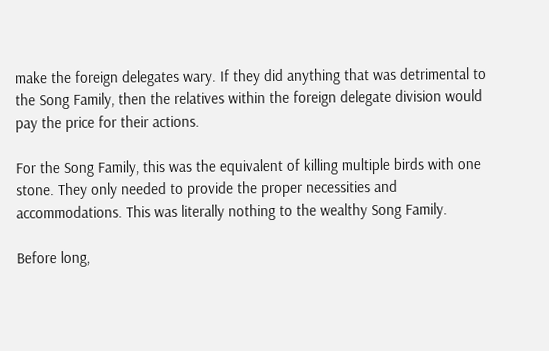make the foreign delegates wary. If they did anything that was detrimental to the Song Family, then the relatives within the foreign delegate division would pay the price for their actions.

For the Song Family, this was the equivalent of killing multiple birds with one stone. They only needed to provide the proper necessities and accommodations. This was literally nothing to the wealthy Song Family.

Before long,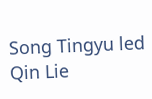Song Tingyu led Qin Lie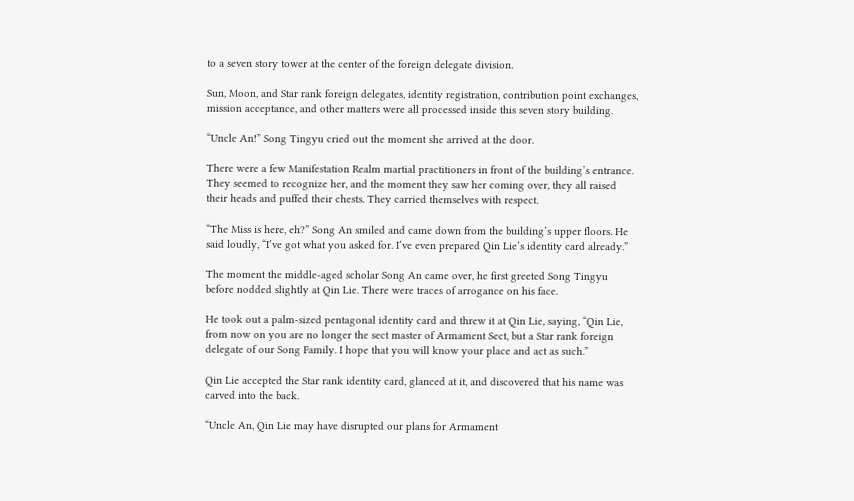to a seven story tower at the center of the foreign delegate division.

Sun, Moon, and Star rank foreign delegates, identity registration, contribution point exchanges, mission acceptance, and other matters were all processed inside this seven story building.

“Uncle An!” Song Tingyu cried out the moment she arrived at the door.

There were a few Manifestation Realm martial practitioners in front of the building’s entrance. They seemed to recognize her, and the moment they saw her coming over, they all raised their heads and puffed their chests. They carried themselves with respect.

“The Miss is here, eh?” Song An smiled and came down from the building’s upper floors. He said loudly, “I’ve got what you asked for. I’ve even prepared Qin Lie’s identity card already.”

The moment the middle-aged scholar Song An came over, he first greeted Song Tingyu before nodded slightly at Qin Lie. There were traces of arrogance on his face.

He took out a palm-sized pentagonal identity card and threw it at Qin Lie, saying, “Qin Lie, from now on you are no longer the sect master of Armament Sect, but a Star rank foreign delegate of our Song Family. I hope that you will know your place and act as such.”

Qin Lie accepted the Star rank identity card, glanced at it, and discovered that his name was carved into the back.

“Uncle An, Qin Lie may have disrupted our plans for Armament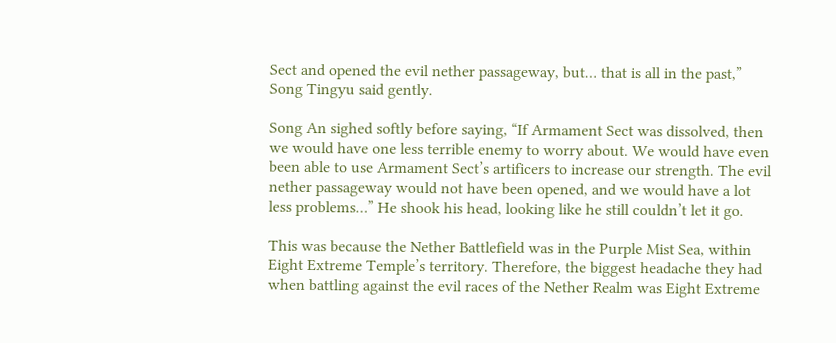Sect and opened the evil nether passageway, but… that is all in the past,” Song Tingyu said gently.

Song An sighed softly before saying, “If Armament Sect was dissolved, then we would have one less terrible enemy to worry about. We would have even been able to use Armament Sect’s artificers to increase our strength. The evil nether passageway would not have been opened, and we would have a lot less problems…” He shook his head, looking like he still couldn’t let it go.

This was because the Nether Battlefield was in the Purple Mist Sea, within Eight Extreme Temple’s territory. Therefore, the biggest headache they had when battling against the evil races of the Nether Realm was Eight Extreme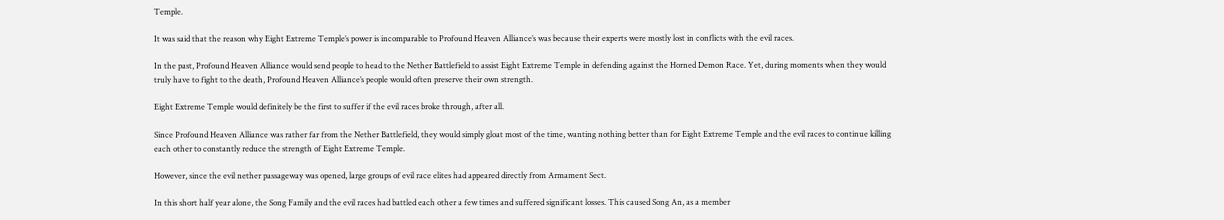Temple.

It was said that the reason why Eight Extreme Temple’s power is incomparable to Profound Heaven Alliance’s was because their experts were mostly lost in conflicts with the evil races.

In the past, Profound Heaven Alliance would send people to head to the Nether Battlefield to assist Eight Extreme Temple in defending against the Horned Demon Race. Yet, during moments when they would truly have to fight to the death, Profound Heaven Alliance’s people would often preserve their own strength.

Eight Extreme Temple would definitely be the first to suffer if the evil races broke through, after all.

Since Profound Heaven Alliance was rather far from the Nether Battlefield, they would simply gloat most of the time, wanting nothing better than for Eight Extreme Temple and the evil races to continue killing each other to constantly reduce the strength of Eight Extreme Temple.

However, since the evil nether passageway was opened, large groups of evil race elites had appeared directly from Armament Sect.

In this short half year alone, the Song Family and the evil races had battled each other a few times and suffered significant losses. This caused Song An, as a member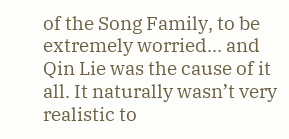of the Song Family, to be extremely worried... and Qin Lie was the cause of it all. It naturally wasn’t very realistic to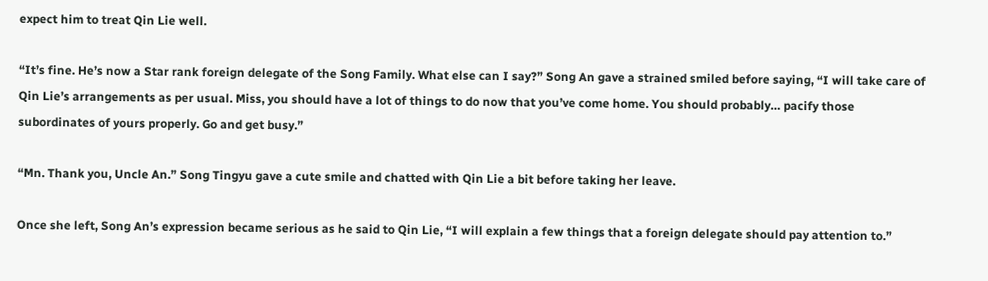expect him to treat Qin Lie well.

“It’s fine. He’s now a Star rank foreign delegate of the Song Family. What else can I say?” Song An gave a strained smiled before saying, “I will take care of Qin Lie’s arrangements as per usual. Miss, you should have a lot of things to do now that you’ve come home. You should probably… pacify those subordinates of yours properly. Go and get busy.”

“Mn. Thank you, Uncle An.” Song Tingyu gave a cute smile and chatted with Qin Lie a bit before taking her leave.

Once she left, Song An’s expression became serious as he said to Qin Lie, “I will explain a few things that a foreign delegate should pay attention to.”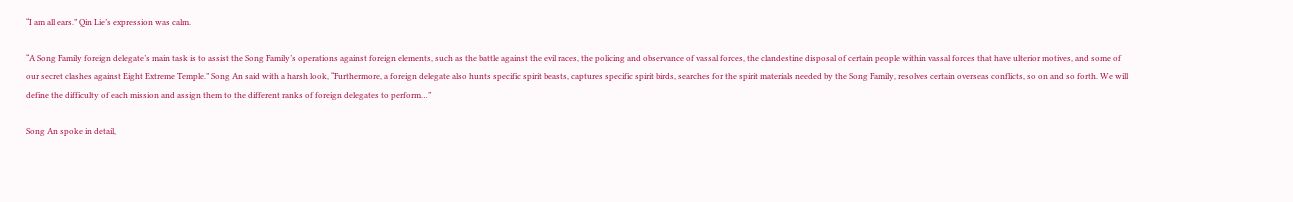“I am all ears.” Qin Lie’s expression was calm.

“A Song Family foreign delegate’s main task is to assist the Song Family’s operations against foreign elements, such as the battle against the evil races, the policing and observance of vassal forces, the clandestine disposal of certain people within vassal forces that have ulterior motives, and some of our secret clashes against Eight Extreme Temple.” Song An said with a harsh look, “Furthermore, a foreign delegate also hunts specific spirit beasts, captures specific spirit birds, searches for the spirit materials needed by the Song Family, resolves certain overseas conflicts, so on and so forth. We will define the difficulty of each mission and assign them to the different ranks of foreign delegates to perform…”

Song An spoke in detail,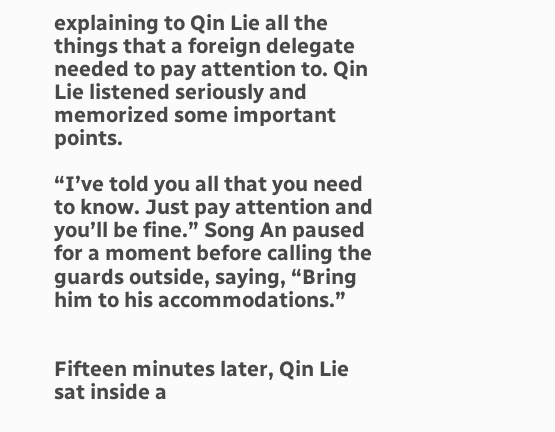explaining to Qin Lie all the things that a foreign delegate needed to pay attention to. Qin Lie listened seriously and memorized some important points.

“I’ve told you all that you need to know. Just pay attention and you’ll be fine.” Song An paused for a moment before calling the guards outside, saying, “Bring him to his accommodations.”


Fifteen minutes later, Qin Lie sat inside a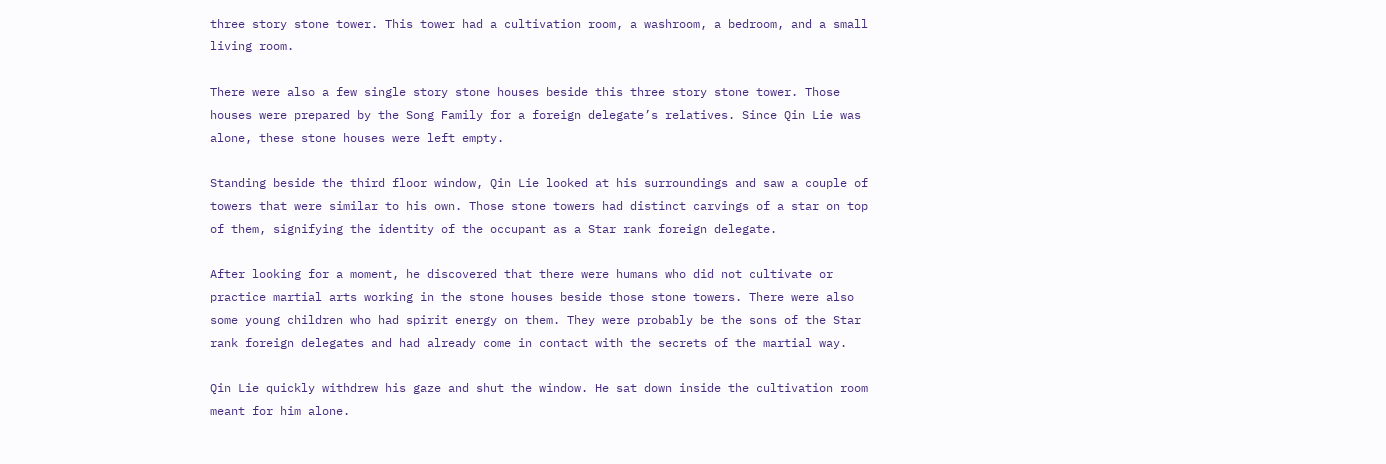three story stone tower. This tower had a cultivation room, a washroom, a bedroom, and a small living room.

There were also a few single story stone houses beside this three story stone tower. Those houses were prepared by the Song Family for a foreign delegate’s relatives. Since Qin Lie was alone, these stone houses were left empty.

Standing beside the third floor window, Qin Lie looked at his surroundings and saw a couple of towers that were similar to his own. Those stone towers had distinct carvings of a star on top of them, signifying the identity of the occupant as a Star rank foreign delegate.

After looking for a moment, he discovered that there were humans who did not cultivate or practice martial arts working in the stone houses beside those stone towers. There were also some young children who had spirit energy on them. They were probably be the sons of the Star rank foreign delegates and had already come in contact with the secrets of the martial way.

Qin Lie quickly withdrew his gaze and shut the window. He sat down inside the cultivation room meant for him alone.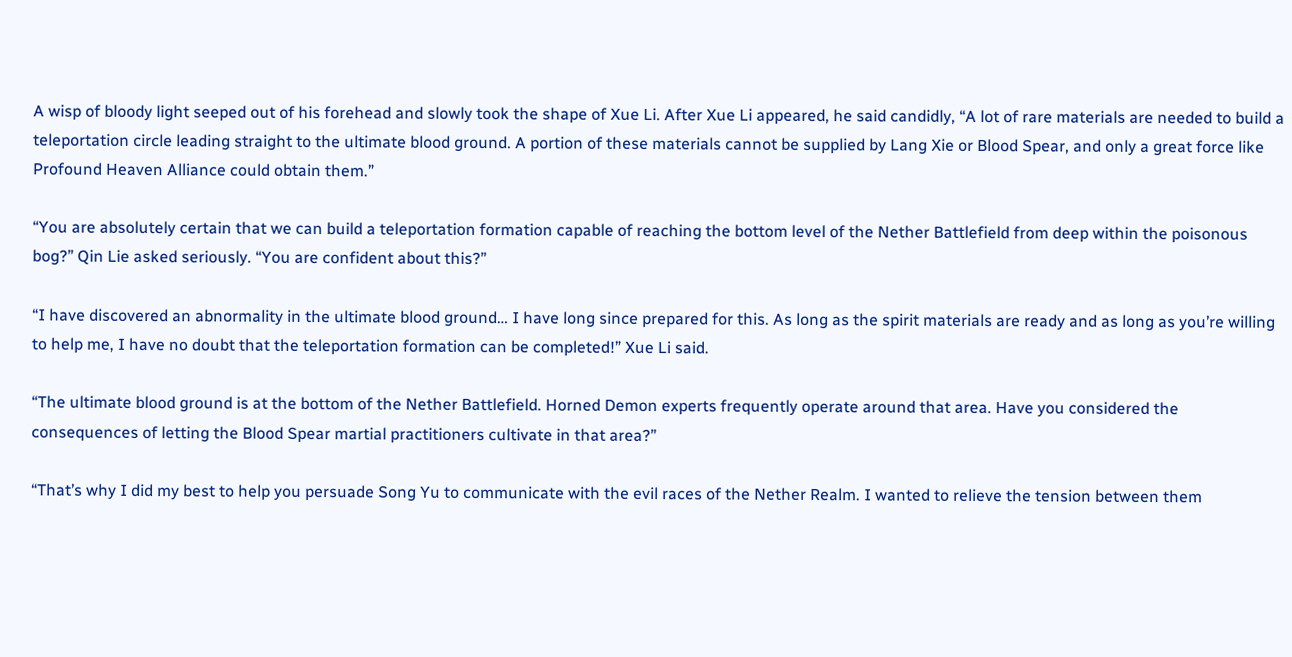A wisp of bloody light seeped out of his forehead and slowly took the shape of Xue Li. After Xue Li appeared, he said candidly, “A lot of rare materials are needed to build a teleportation circle leading straight to the ultimate blood ground. A portion of these materials cannot be supplied by Lang Xie or Blood Spear, and only a great force like Profound Heaven Alliance could obtain them.”

“You are absolutely certain that we can build a teleportation formation capable of reaching the bottom level of the Nether Battlefield from deep within the poisonous bog?” Qin Lie asked seriously. “You are confident about this?”

“I have discovered an abnormality in the ultimate blood ground… I have long since prepared for this. As long as the spirit materials are ready and as long as you’re willing to help me, I have no doubt that the teleportation formation can be completed!” Xue Li said.

“The ultimate blood ground is at the bottom of the Nether Battlefield. Horned Demon experts frequently operate around that area. Have you considered the consequences of letting the Blood Spear martial practitioners cultivate in that area?”

“That’s why I did my best to help you persuade Song Yu to communicate with the evil races of the Nether Realm. I wanted to relieve the tension between them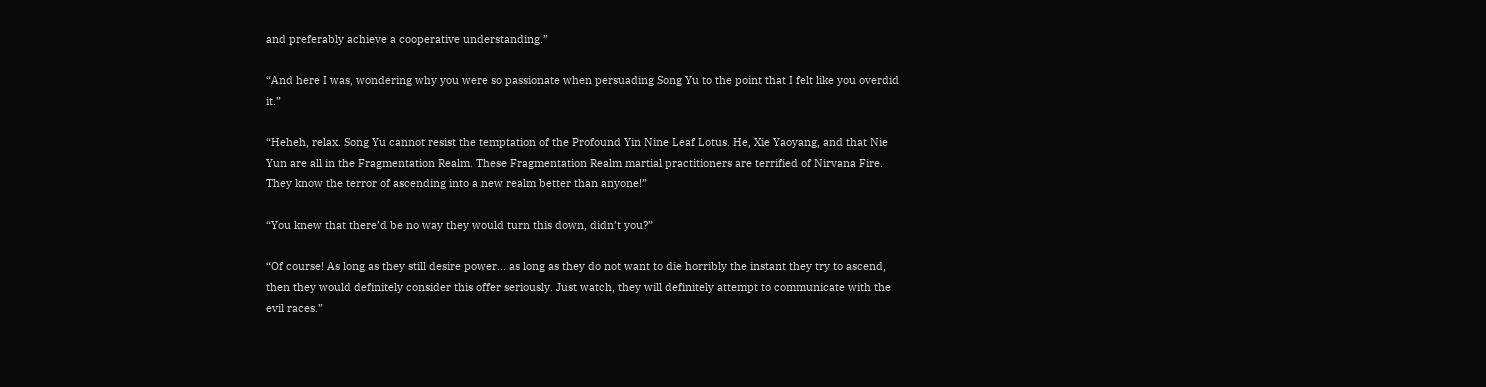and preferably achieve a cooperative understanding.”

“And here I was, wondering why you were so passionate when persuading Song Yu to the point that I felt like you overdid it.”

“Heheh, relax. Song Yu cannot resist the temptation of the Profound Yin Nine Leaf Lotus. He, Xie Yaoyang, and that Nie Yun are all in the Fragmentation Realm. These Fragmentation Realm martial practitioners are terrified of Nirvana Fire. They know the terror of ascending into a new realm better than anyone!”

“You knew that there’d be no way they would turn this down, didn’t you?”

“Of course! As long as they still desire power... as long as they do not want to die horribly the instant they try to ascend, then they would definitely consider this offer seriously. Just watch, they will definitely attempt to communicate with the evil races.”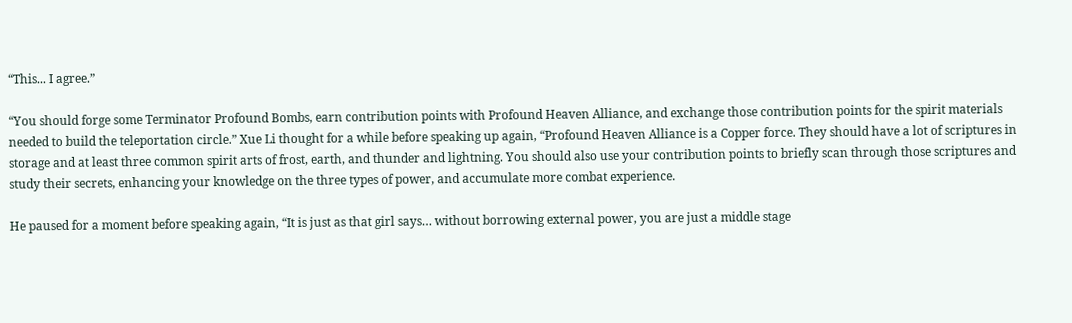“This... I agree.”

“You should forge some Terminator Profound Bombs, earn contribution points with Profound Heaven Alliance, and exchange those contribution points for the spirit materials needed to build the teleportation circle.” Xue Li thought for a while before speaking up again, “Profound Heaven Alliance is a Copper force. They should have a lot of scriptures in storage and at least three common spirit arts of frost, earth, and thunder and lightning. You should also use your contribution points to briefly scan through those scriptures and study their secrets, enhancing your knowledge on the three types of power, and accumulate more combat experience.

He paused for a moment before speaking again, “It is just as that girl says… without borrowing external power, you are just a middle stage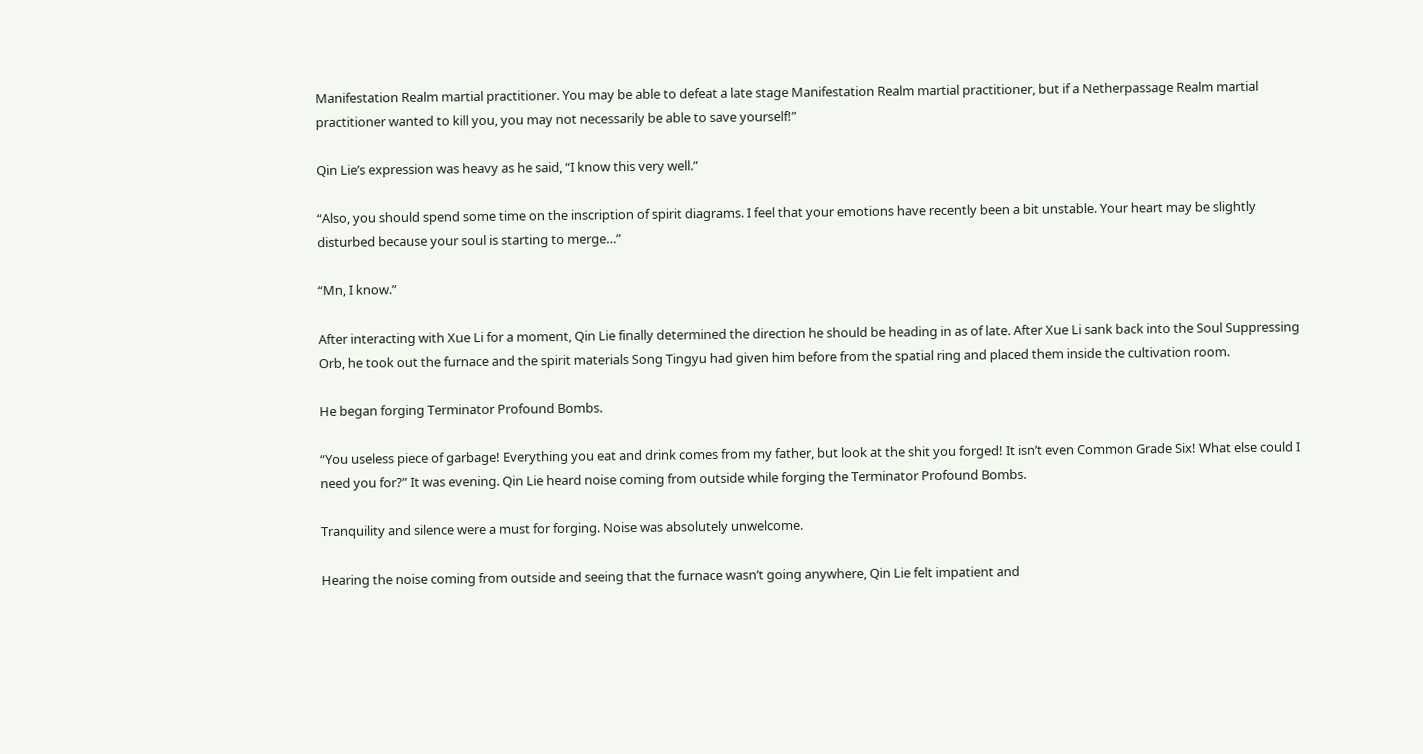Manifestation Realm martial practitioner. You may be able to defeat a late stage Manifestation Realm martial practitioner, but if a Netherpassage Realm martial practitioner wanted to kill you, you may not necessarily be able to save yourself!”

Qin Lie’s expression was heavy as he said, “I know this very well.”

“Also, you should spend some time on the inscription of spirit diagrams. I feel that your emotions have recently been a bit unstable. Your heart may be slightly disturbed because your soul is starting to merge…”

“Mn, I know.”

After interacting with Xue Li for a moment, Qin Lie finally determined the direction he should be heading in as of late. After Xue Li sank back into the Soul Suppressing Orb, he took out the furnace and the spirit materials Song Tingyu had given him before from the spatial ring and placed them inside the cultivation room.

He began forging Terminator Profound Bombs.

“You useless piece of garbage! Everything you eat and drink comes from my father, but look at the shit you forged! It isn’t even Common Grade Six! What else could I need you for?” It was evening. Qin Lie heard noise coming from outside while forging the Terminator Profound Bombs.

Tranquility and silence were a must for forging. Noise was absolutely unwelcome.

Hearing the noise coming from outside and seeing that the furnace wasn’t going anywhere, Qin Lie felt impatient and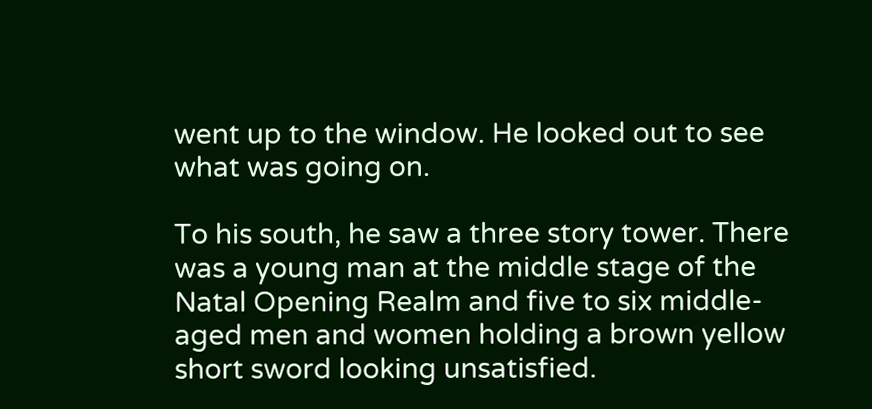went up to the window. He looked out to see what was going on.

To his south, he saw a three story tower. There was a young man at the middle stage of the Natal Opening Realm and five to six middle-aged men and women holding a brown yellow short sword looking unsatisfied.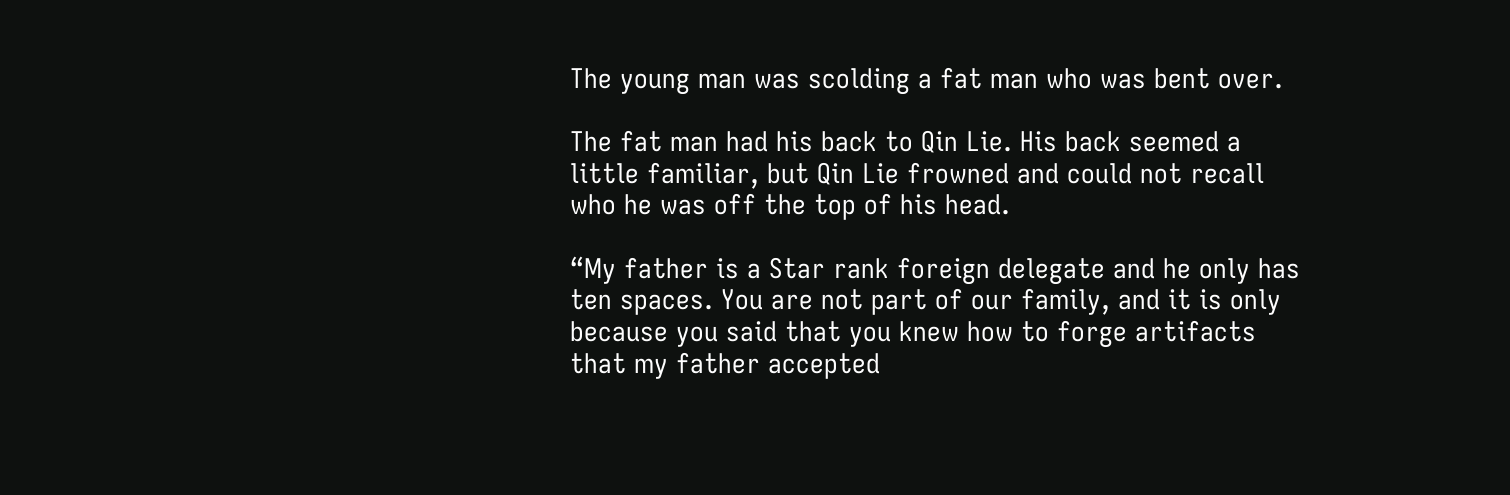The young man was scolding a fat man who was bent over.

The fat man had his back to Qin Lie. His back seemed a little familiar, but Qin Lie frowned and could not recall who he was off the top of his head.

“My father is a Star rank foreign delegate and he only has ten spaces. You are not part of our family, and it is only because you said that you knew how to forge artifacts that my father accepted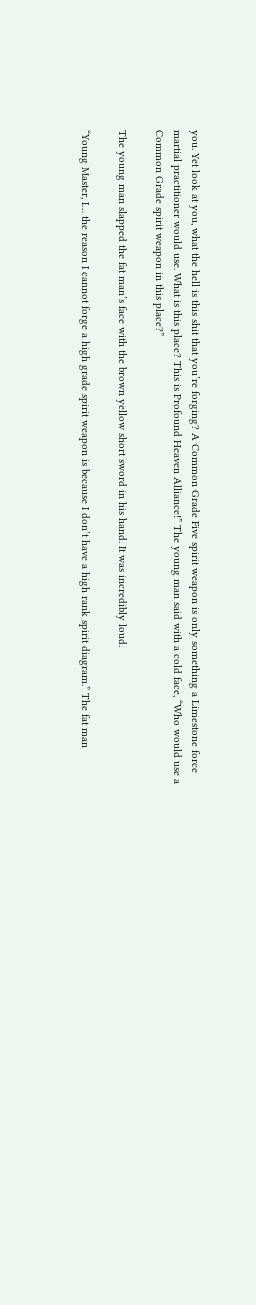you. Yet look at you, what the hell is this shit that you’re forging? A Common Grade Five spirit weapon is only something a Limestone force martial practitioner would use. What is this place? This is Profound Heaven Alliance!” The young man said with a cold face, “Who would use a Common Grade spirit weapon in this place?”

The young man slapped the fat man’s face with the brown yellow short sword in his hand. It was incredibly loud.

“Young Master, I… the reason I cannot forge a high grade spirit weapon is because I don’t have a high rank spirit diagram.” The fat man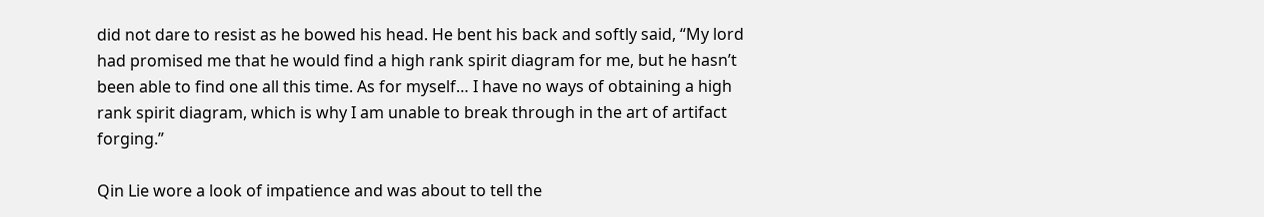did not dare to resist as he bowed his head. He bent his back and softly said, “My lord had promised me that he would find a high rank spirit diagram for me, but he hasn’t been able to find one all this time. As for myself… I have no ways of obtaining a high rank spirit diagram, which is why I am unable to break through in the art of artifact forging.”

Qin Lie wore a look of impatience and was about to tell the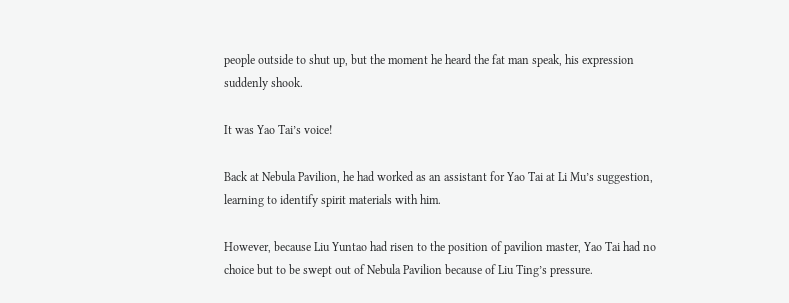people outside to shut up, but the moment he heard the fat man speak, his expression suddenly shook.

It was Yao Tai’s voice!

Back at Nebula Pavilion, he had worked as an assistant for Yao Tai at Li Mu’s suggestion, learning to identify spirit materials with him.

However, because Liu Yuntao had risen to the position of pavilion master, Yao Tai had no choice but to be swept out of Nebula Pavilion because of Liu Ting’s pressure.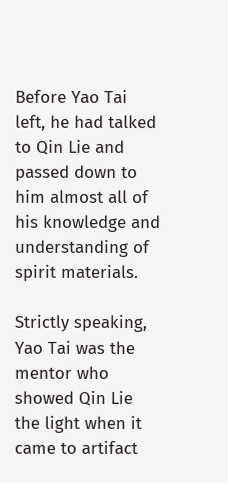Before Yao Tai left, he had talked to Qin Lie and passed down to him almost all of his knowledge and understanding of spirit materials.

Strictly speaking, Yao Tai was the mentor who showed Qin Lie the light when it came to artifact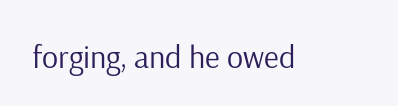forging, and he owed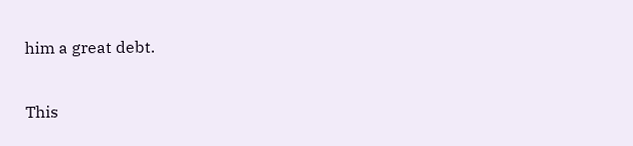him a great debt.

This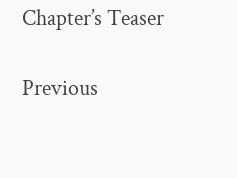Chapter’s Teaser

Previous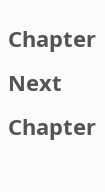Chapter Next Chapter